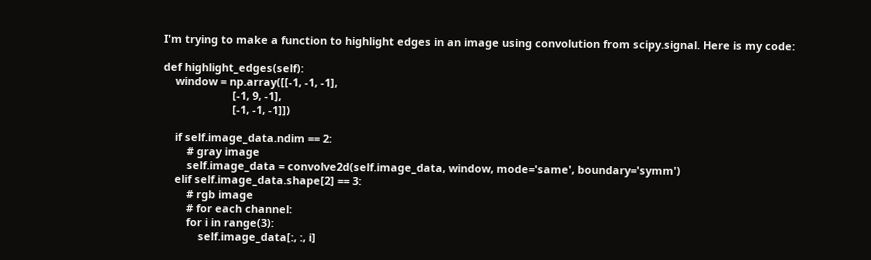I'm trying to make a function to highlight edges in an image using convolution from scipy.signal. Here is my code:

def highlight_edges(self):
    window = np.array([[-1, -1, -1],
                       [-1, 9, -1],
                       [-1, -1, -1]])

    if self.image_data.ndim == 2:
        # gray image
        self.image_data = convolve2d(self.image_data, window, mode='same', boundary='symm')
    elif self.image_data.shape[2] == 3:
        # rgb image
        # for each channel:
        for i in range(3):
            self.image_data[:, :, i]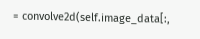= convolve2d(self.image_data[:,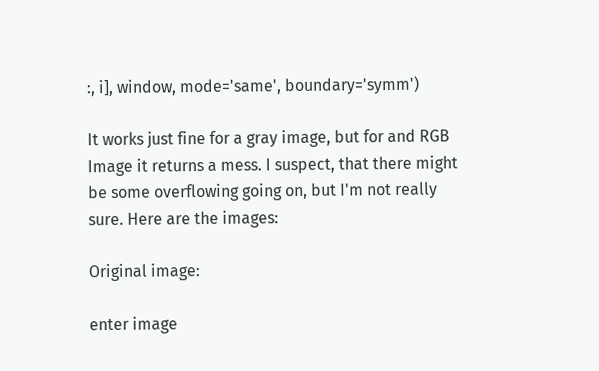:, i], window, mode='same', boundary='symm')

It works just fine for a gray image, but for and RGB Image it returns a mess. I suspect, that there might be some overflowing going on, but I'm not really sure. Here are the images:

Original image:

enter image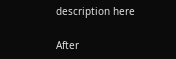description here

After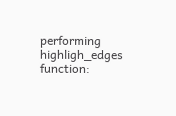performing highligh_edges function: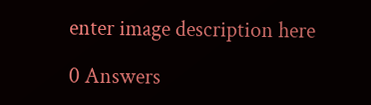enter image description here

0 Answers